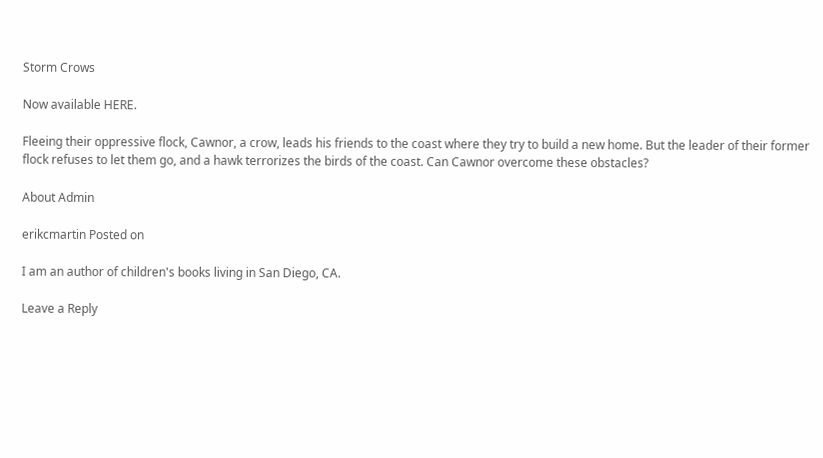Storm Crows

Now available HERE.

Fleeing their oppressive flock, Cawnor, a crow, leads his friends to the coast where they try to build a new home. But the leader of their former flock refuses to let them go, and a hawk terrorizes the birds of the coast. Can Cawnor overcome these obstacles?

About Admin

erikcmartin Posted on

I am an author of children's books living in San Diego, CA.

Leave a Reply